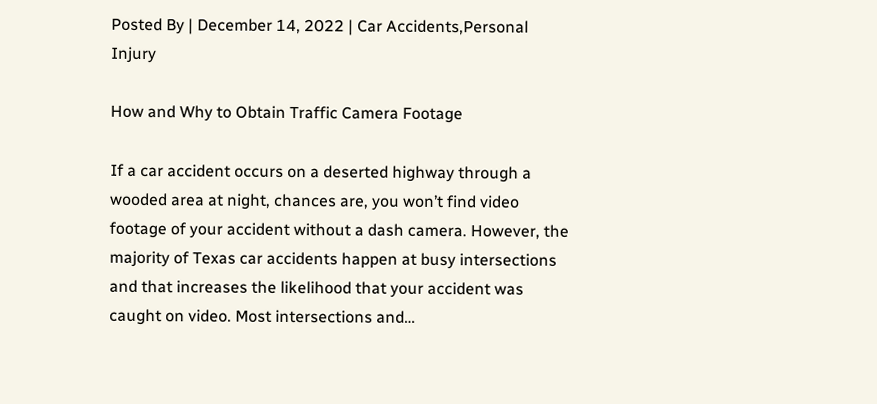Posted By | December 14, 2022 | Car Accidents,Personal Injury

How and Why to Obtain Traffic Camera Footage

If a car accident occurs on a deserted highway through a wooded area at night, chances are, you won’t find video footage of your accident without a dash camera. However, the majority of Texas car accidents happen at busy intersections and that increases the likelihood that your accident was caught on video. Most intersections and…